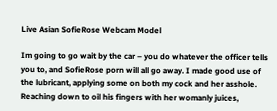Live Asian SofieRose Webcam Model

Im going to go wait by the car – you do whatever the officer tells you to, and SofieRose porn will all go away. I made good use of the lubricant, applying some on both my cock and her asshole. Reaching down to oil his fingers with her womanly juices,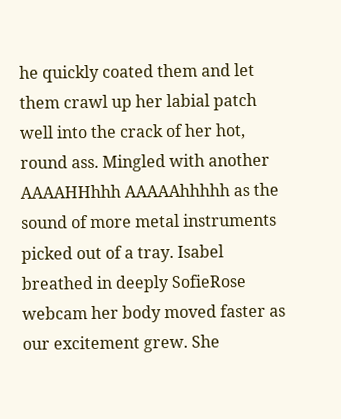he quickly coated them and let them crawl up her labial patch well into the crack of her hot, round ass. Mingled with another AAAAHHhhh AAAAAhhhhh as the sound of more metal instruments picked out of a tray. Isabel breathed in deeply SofieRose webcam her body moved faster as our excitement grew. She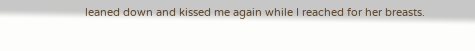leaned down and kissed me again while I reached for her breasts.